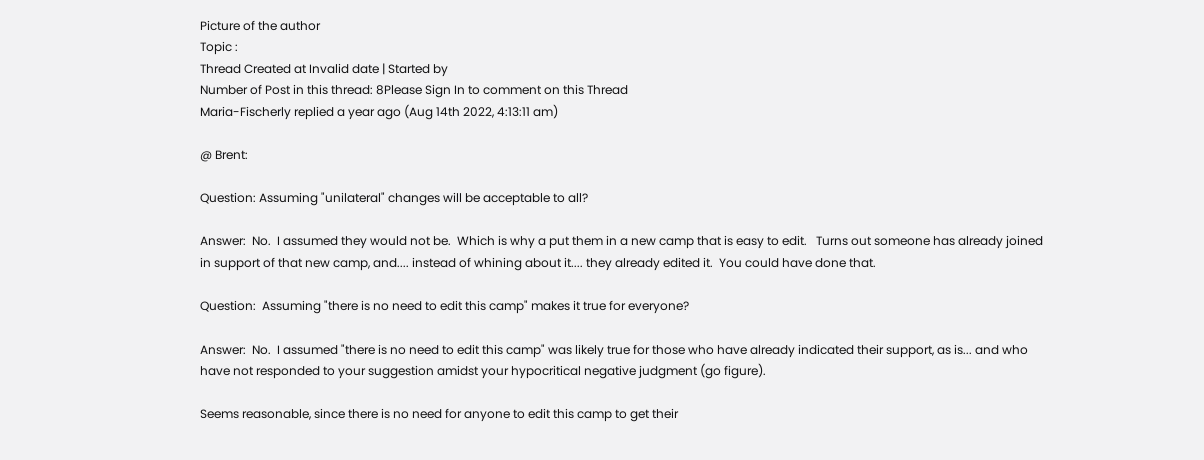Picture of the author
Topic :
Thread Created at Invalid date | Started by
Number of Post in this thread: 8Please Sign In to comment on this Thread
Maria-Fischerly replied a year ago (Aug 14th 2022, 4:13:11 am)

@ Brent:

Question: Assuming "unilateral" changes will be acceptable to all?

Answer:  No.  I assumed they would not be.  Which is why a put them in a new camp that is easy to edit.   Turns out someone has already joined in support of that new camp, and.... instead of whining about it.... they already edited it.  You could have done that.

Question:  Assuming "there is no need to edit this camp" makes it true for everyone?

Answer:  No.  I assumed "there is no need to edit this camp" was likely true for those who have already indicated their support, as is... and who have not responded to your suggestion amidst your hypocritical negative judgment (go figure).

Seems reasonable, since there is no need for anyone to edit this camp to get their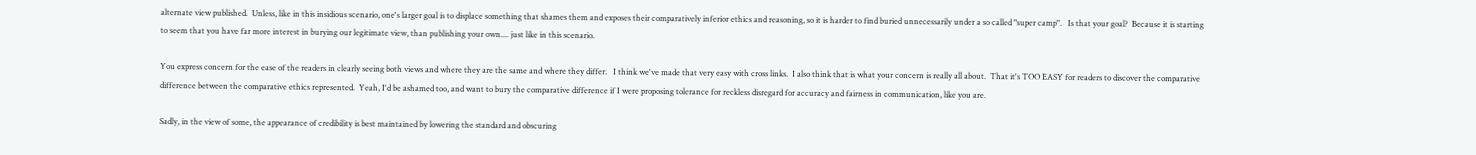alternate view published.  Unless, like in this insidious scenario, one's larger goal is to displace something that shames them and exposes their comparatively inferior ethics and reasoning, so it is harder to find buried unnecessarily under a so called "super camp".   Is that your goal?  Because it is starting to seem that you have far more interest in burying our legitimate view, than publishing your own.... just like in this scenario.

You express concern for the ease of the readers in clearly seeing both views and where they are the same and where they differ.   I think we've made that very easy with cross links.  I also think that is what your concern is really all about.  That it's TOO EASY for readers to discover the comparative difference between the comparative ethics represented.  Yeah, I'd be ashamed too, and want to bury the comparative difference if I were proposing tolerance for reckless disregard for accuracy and fairness in communication, like you are.

Sadly, in the view of some, the appearance of credibility is best maintained by lowering the standard and obscuring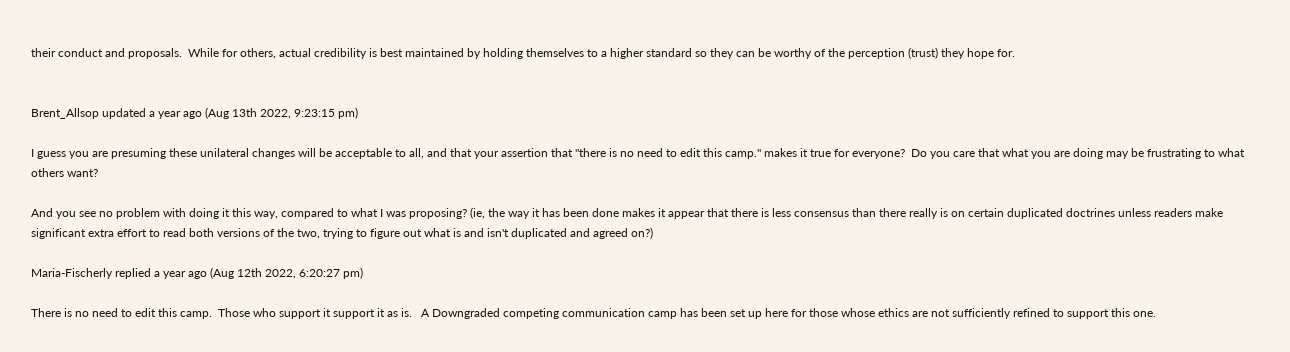their conduct and proposals.  While for others, actual credibility is best maintained by holding themselves to a higher standard so they can be worthy of the perception (trust) they hope for.


Brent_Allsop updated a year ago (Aug 13th 2022, 9:23:15 pm)

I guess you are presuming these unilateral changes will be acceptable to all, and that your assertion that "there is no need to edit this camp." makes it true for everyone?  Do you care that what you are doing may be frustrating to what others want?

And you see no problem with doing it this way, compared to what I was proposing? (ie, the way it has been done makes it appear that there is less consensus than there really is on certain duplicated doctrines unless readers make significant extra effort to read both versions of the two, trying to figure out what is and isn't duplicated and agreed on?)

Maria-Fischerly replied a year ago (Aug 12th 2022, 6:20:27 pm)

There is no need to edit this camp.  Those who support it support it as is.   A Downgraded competing communication camp has been set up here for those whose ethics are not sufficiently refined to support this one.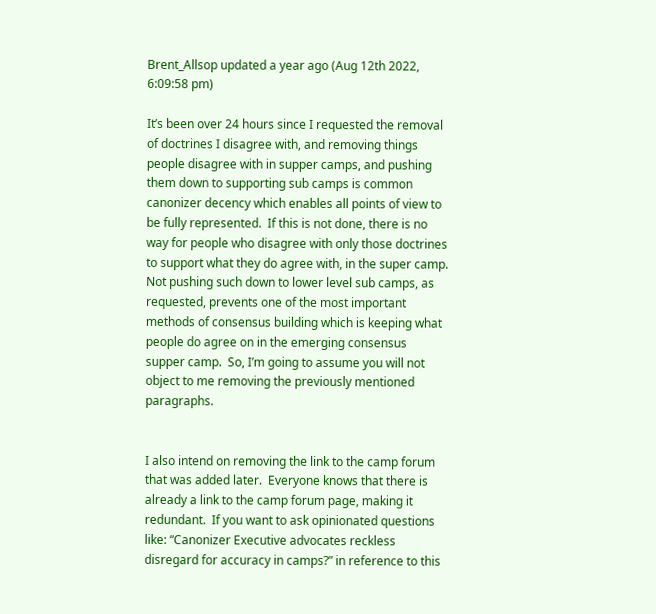Brent_Allsop updated a year ago (Aug 12th 2022, 6:09:58 pm)

It’s been over 24 hours since I requested the removal of doctrines I disagree with, and removing things people disagree with in supper camps, and pushing them down to supporting sub camps is common canonizer decency which enables all points of view to be fully represented.  If this is not done, there is no way for people who disagree with only those doctrines to support what they do agree with, in the super camp.  Not pushing such down to lower level sub camps, as requested, prevents one of the most important methods of consensus building which is keeping what people do agree on in the emerging consensus supper camp.  So, I’m going to assume you will not object to me removing the previously mentioned paragraphs.


I also intend on removing the link to the camp forum that was added later.  Everyone knows that there is already a link to the camp forum page, making it redundant.  If you want to ask opinionated questions like: “Canonizer Executive advocates reckless disregard for accuracy in camps?” in reference to this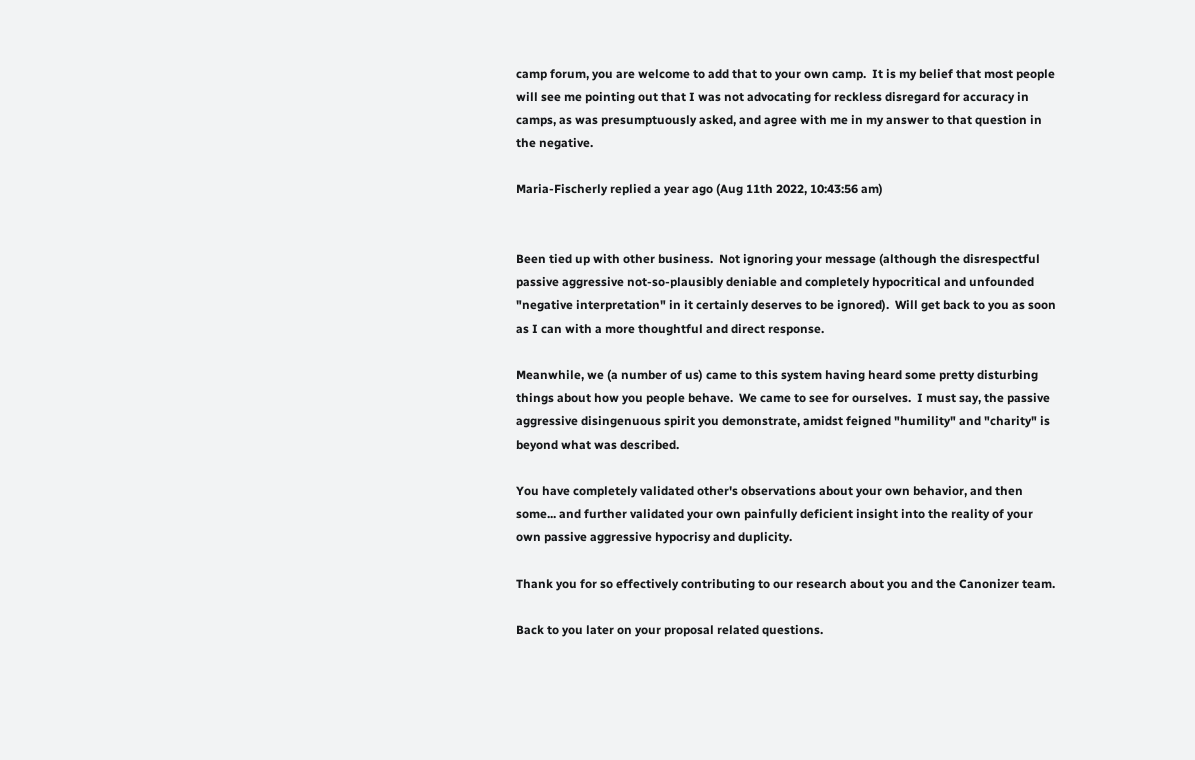camp forum, you are welcome to add that to your own camp.  It is my belief that most people will see me pointing out that I was not advocating for reckless disregard for accuracy in camps, as was presumptuously asked, and agree with me in my answer to that question in the negative.

Maria-Fischerly replied a year ago (Aug 11th 2022, 10:43:56 am)


Been tied up with other business.  Not ignoring your message (although the disrespectful passive aggressive not-so-plausibly deniable and completely hypocritical and unfounded "negative interpretation" in it certainly deserves to be ignored).  Will get back to you as soon as I can with a more thoughtful and direct response.

Meanwhile, we (a number of us) came to this system having heard some pretty disturbing things about how you people behave.  We came to see for ourselves.  I must say, the passive aggressive disingenuous spirit you demonstrate, amidst feigned "humility" and "charity" is beyond what was described.

You have completely validated other's observations about your own behavior, and then some... and further validated your own painfully deficient insight into the reality of your own passive aggressive hypocrisy and duplicity.

Thank you for so effectively contributing to our research about you and the Canonizer team.

Back to you later on your proposal related questions.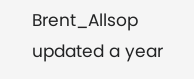Brent_Allsop updated a year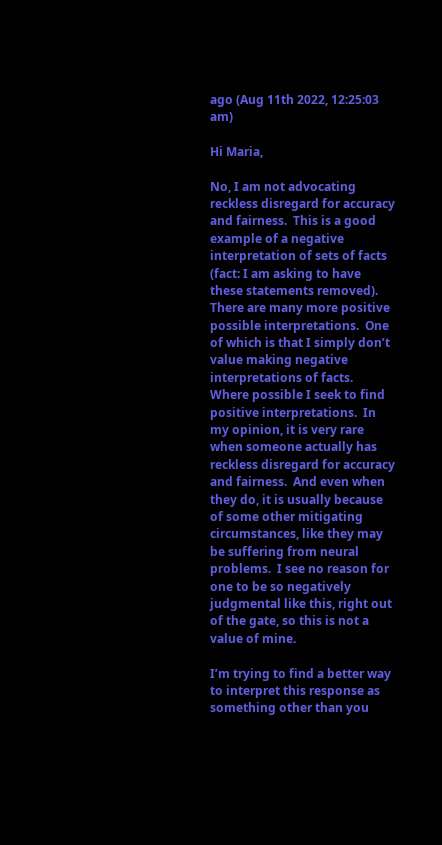ago (Aug 11th 2022, 12:25:03 am)

Hi Maria,

No, I am not advocating reckless disregard for accuracy and fairness.  This is a good example of a negative interpretation of sets of facts (fact: I am asking to have these statements removed).  There are many more positive possible interpretations.  One of which is that I simply don’t value making negative interpretations of facts.  Where possible I seek to find positive interpretations.  In my opinion, it is very rare when someone actually has reckless disregard for accuracy and fairness.  And even when they do, it is usually because of some other mitigating circumstances, like they may be suffering from neural problems.  I see no reason for one to be so negatively judgmental like this, right out of the gate, so this is not a value of mine.

I’m trying to find a better way to interpret this response as something other than you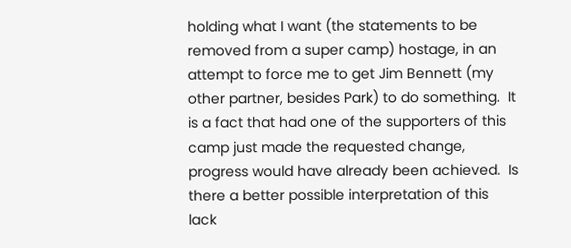holding what I want (the statements to be removed from a super camp) hostage, in an attempt to force me to get Jim Bennett (my other partner, besides Park) to do something.  It is a fact that had one of the supporters of this camp just made the requested change, progress would have already been achieved.  Is there a better possible interpretation of this lack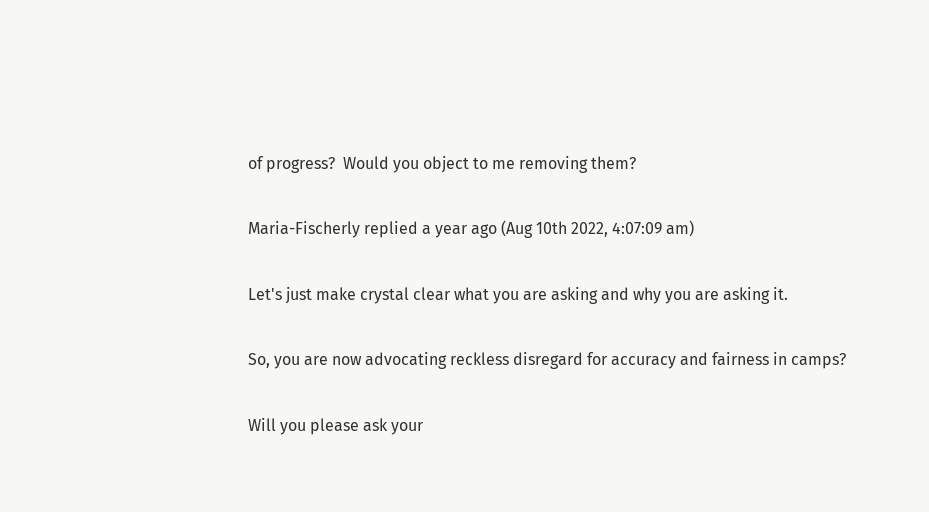of progress?  Would you object to me removing them?

Maria-Fischerly replied a year ago (Aug 10th 2022, 4:07:09 am)

Let's just make crystal clear what you are asking and why you are asking it.

So, you are now advocating reckless disregard for accuracy and fairness in camps?

Will you please ask your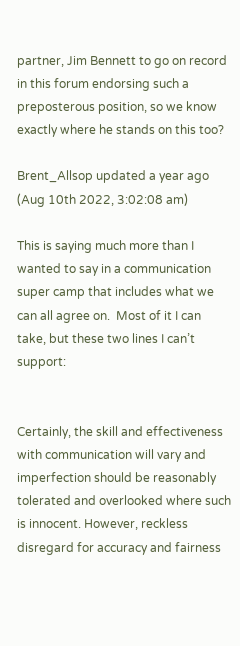partner, Jim Bennett to go on record in this forum endorsing such a preposterous position, so we know exactly where he stands on this too?

Brent_Allsop updated a year ago (Aug 10th 2022, 3:02:08 am)

This is saying much more than I wanted to say in a communication super camp that includes what we can all agree on.  Most of it I can take, but these two lines I can’t support:


Certainly, the skill and effectiveness with communication will vary and imperfection should be reasonably tolerated and overlooked where such is innocent. However, reckless disregard for accuracy and fairness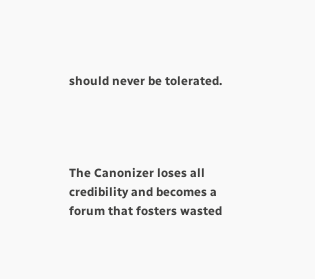should never be tolerated.




The Canonizer loses all credibility and becomes a forum that fosters wasted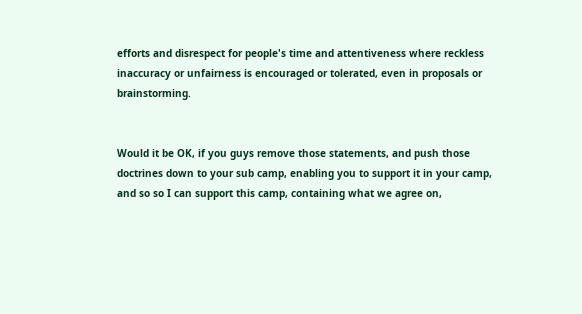efforts and disrespect for people's time and attentiveness where reckless inaccuracy or unfairness is encouraged or tolerated, even in proposals or brainstorming.


Would it be OK, if you guys remove those statements, and push those doctrines down to your sub camp, enabling you to support it in your camp, and so so I can support this camp, containing what we agree on,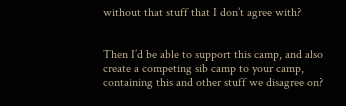without that stuff that I don’t agree with?


Then I’d be able to support this camp, and also create a competing sib camp to your camp, containing this and other stuff we disagree on?